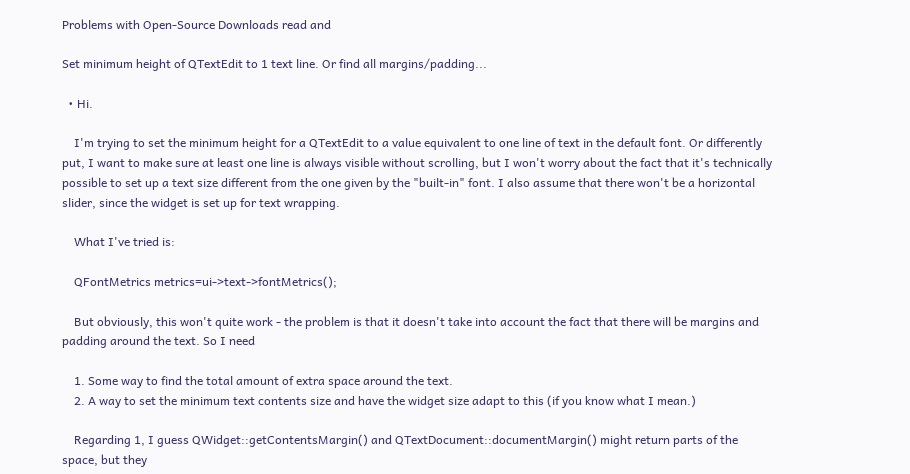Problems with Open-Source Downloads read and

Set minimum height of QTextEdit to 1 text line. Or find all margins/padding...

  • Hi.

    I'm trying to set the minimum height for a QTextEdit to a value equivalent to one line of text in the default font. Or differently put, I want to make sure at least one line is always visible without scrolling, but I won't worry about the fact that it's technically possible to set up a text size different from the one given by the "built-in" font. I also assume that there won't be a horizontal slider, since the widget is set up for text wrapping.

    What I've tried is:

    QFontMetrics metrics=ui->text->fontMetrics();

    But obviously, this won't quite work - the problem is that it doesn't take into account the fact that there will be margins and padding around the text. So I need

    1. Some way to find the total amount of extra space around the text.
    2. A way to set the minimum text contents size and have the widget size adapt to this (if you know what I mean.)

    Regarding 1, I guess QWidget::getContentsMargin() and QTextDocument::documentMargin() might return parts of the space, but they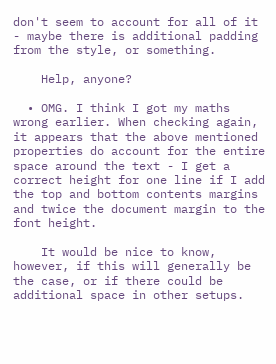don't seem to account for all of it - maybe there is additional padding from the style, or something.

    Help, anyone?

  • OMG. I think I got my maths wrong earlier. When checking again, it appears that the above mentioned properties do account for the entire space around the text - I get a correct height for one line if I add the top and bottom contents margins and twice the document margin to the font height.

    It would be nice to know, however, if this will generally be the case, or if there could be additional space in other setups.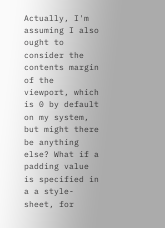Actually, I'm assuming I also ought to consider the contents margin of the viewport, which is 0 by default on my system, but might there be anything else? What if a padding value is specified in a a style-sheet, for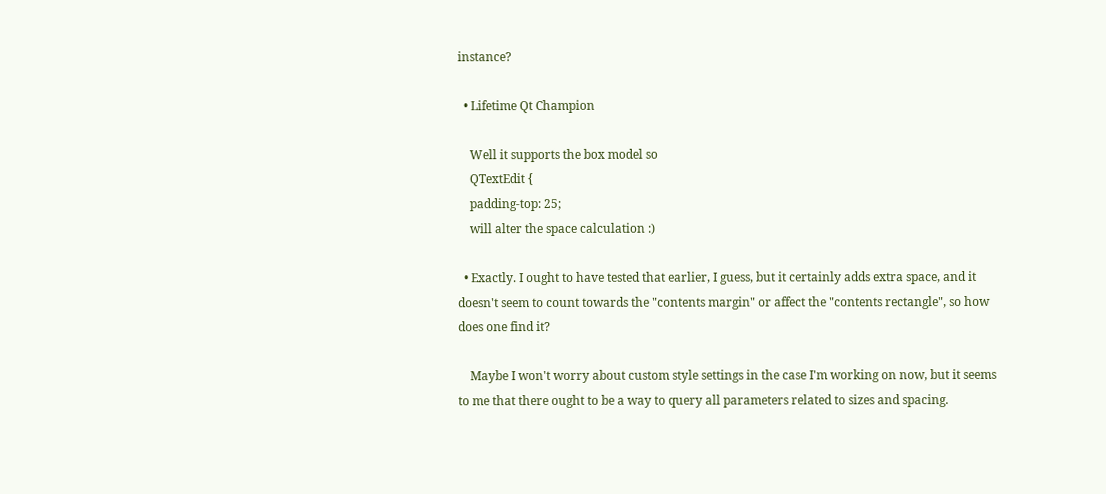instance?

  • Lifetime Qt Champion

    Well it supports the box model so
    QTextEdit {
    padding-top: 25;
    will alter the space calculation :)

  • Exactly. I ought to have tested that earlier, I guess, but it certainly adds extra space, and it doesn't seem to count towards the "contents margin" or affect the "contents rectangle", so how does one find it?

    Maybe I won't worry about custom style settings in the case I'm working on now, but it seems to me that there ought to be a way to query all parameters related to sizes and spacing.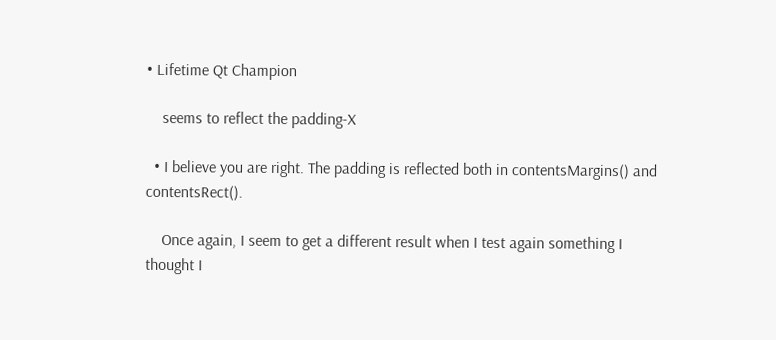• Lifetime Qt Champion

    seems to reflect the padding-X

  • I believe you are right. The padding is reflected both in contentsMargins() and contentsRect().

    Once again, I seem to get a different result when I test again something I thought I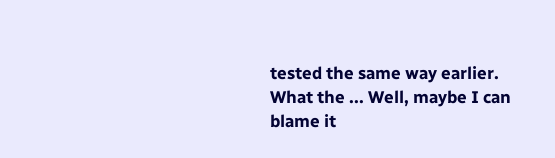tested the same way earlier. What the ... Well, maybe I can blame it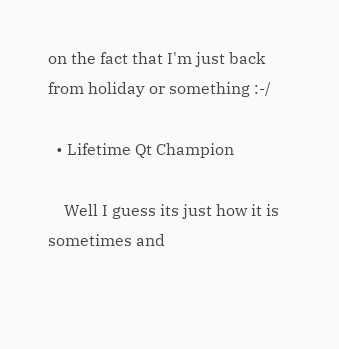on the fact that I'm just back from holiday or something :-/

  • Lifetime Qt Champion

    Well I guess its just how it is sometimes and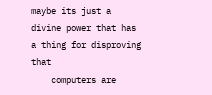maybe its just a divine power that has a thing for disproving that
    computers are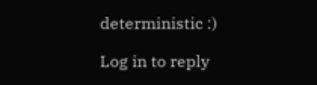deterministic :)

Log in to reply